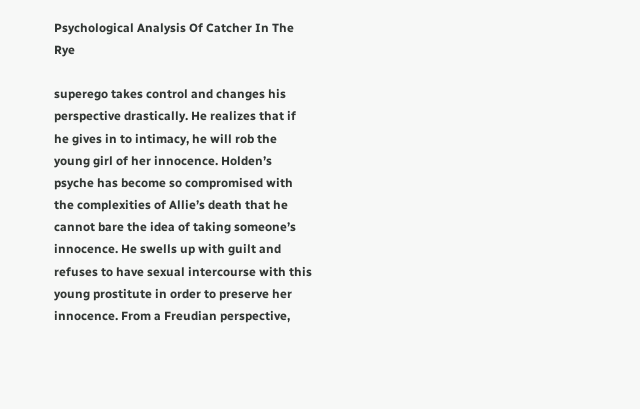Psychological Analysis Of Catcher In The Rye

superego takes control and changes his perspective drastically. He realizes that if he gives in to intimacy, he will rob the young girl of her innocence. Holden’s psyche has become so compromised with the complexities of Allie’s death that he cannot bare the idea of taking someone’s innocence. He swells up with guilt and refuses to have sexual intercourse with this young prostitute in order to preserve her innocence. From a Freudian perspective,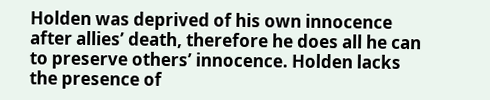Holden was deprived of his own innocence after allies’ death, therefore he does all he can to preserve others’ innocence. Holden lacks the presence of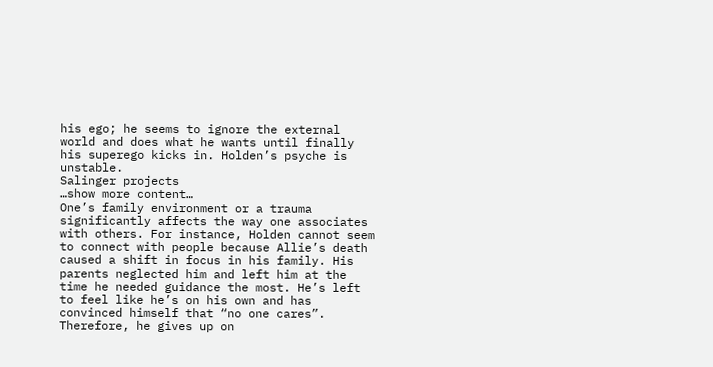his ego; he seems to ignore the external world and does what he wants until finally his superego kicks in. Holden’s psyche is unstable.
Salinger projects
…show more content…
One’s family environment or a trauma significantly affects the way one associates with others. For instance, Holden cannot seem to connect with people because Allie’s death caused a shift in focus in his family. His parents neglected him and left him at the time he needed guidance the most. He’s left to feel like he’s on his own and has convinced himself that “no one cares”. Therefore, he gives up on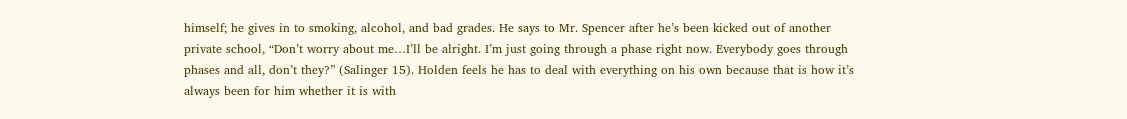himself; he gives in to smoking, alcohol, and bad grades. He says to Mr. Spencer after he’s been kicked out of another private school, “Don’t worry about me…I’ll be alright. I’m just going through a phase right now. Everybody goes through phases and all, don’t they?” (Salinger 15). Holden feels he has to deal with everything on his own because that is how it’s always been for him whether it is with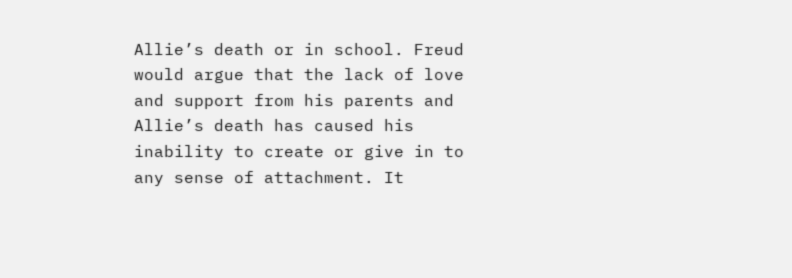Allie’s death or in school. Freud would argue that the lack of love and support from his parents and Allie’s death has caused his inability to create or give in to any sense of attachment. It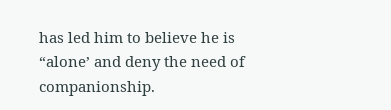has led him to believe he is “alone’ and deny the need of companionship.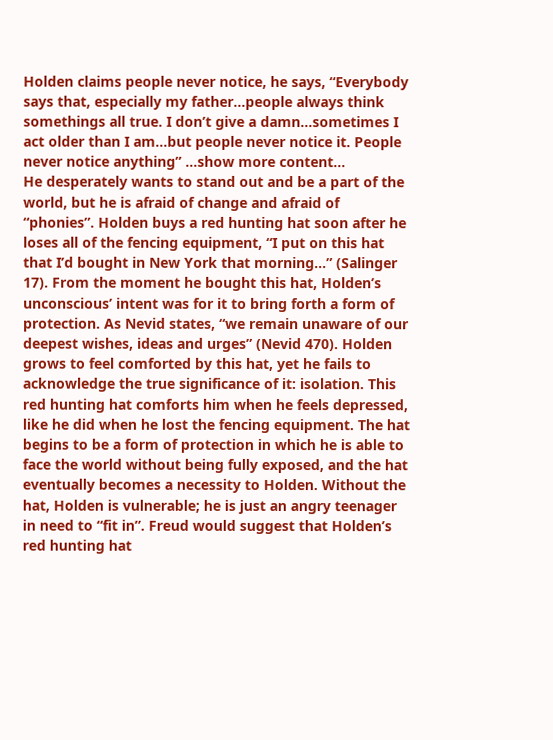Holden claims people never notice, he says, “Everybody says that, especially my father…people always think somethings all true. I don’t give a damn…sometimes I act older than I am…but people never notice it. People never notice anything” …show more content…
He desperately wants to stand out and be a part of the world, but he is afraid of change and afraid of “phonies”. Holden buys a red hunting hat soon after he loses all of the fencing equipment, “I put on this hat that I’d bought in New York that morning…” (Salinger 17). From the moment he bought this hat, Holden’s unconscious’ intent was for it to bring forth a form of protection. As Nevid states, “we remain unaware of our deepest wishes, ideas and urges” (Nevid 470). Holden grows to feel comforted by this hat, yet he fails to acknowledge the true significance of it: isolation. This red hunting hat comforts him when he feels depressed, like he did when he lost the fencing equipment. The hat begins to be a form of protection in which he is able to face the world without being fully exposed, and the hat eventually becomes a necessity to Holden. Without the hat, Holden is vulnerable; he is just an angry teenager in need to “fit in”. Freud would suggest that Holden’s red hunting hat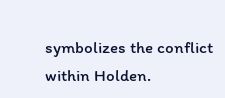symbolizes the conflict within Holden.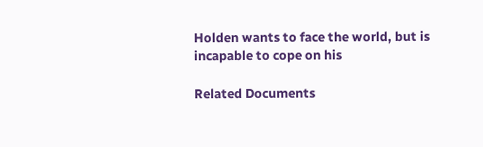Holden wants to face the world, but is incapable to cope on his

Related Documents